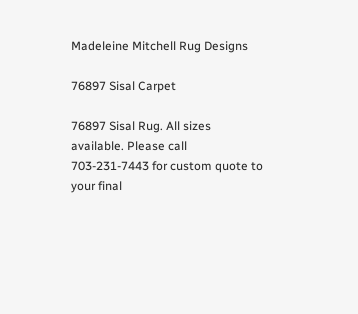Madeleine Mitchell Rug Designs

76897 Sisal Carpet

76897 Sisal Rug. All sizes available. Please call 703-231-7443 for custom quote to your final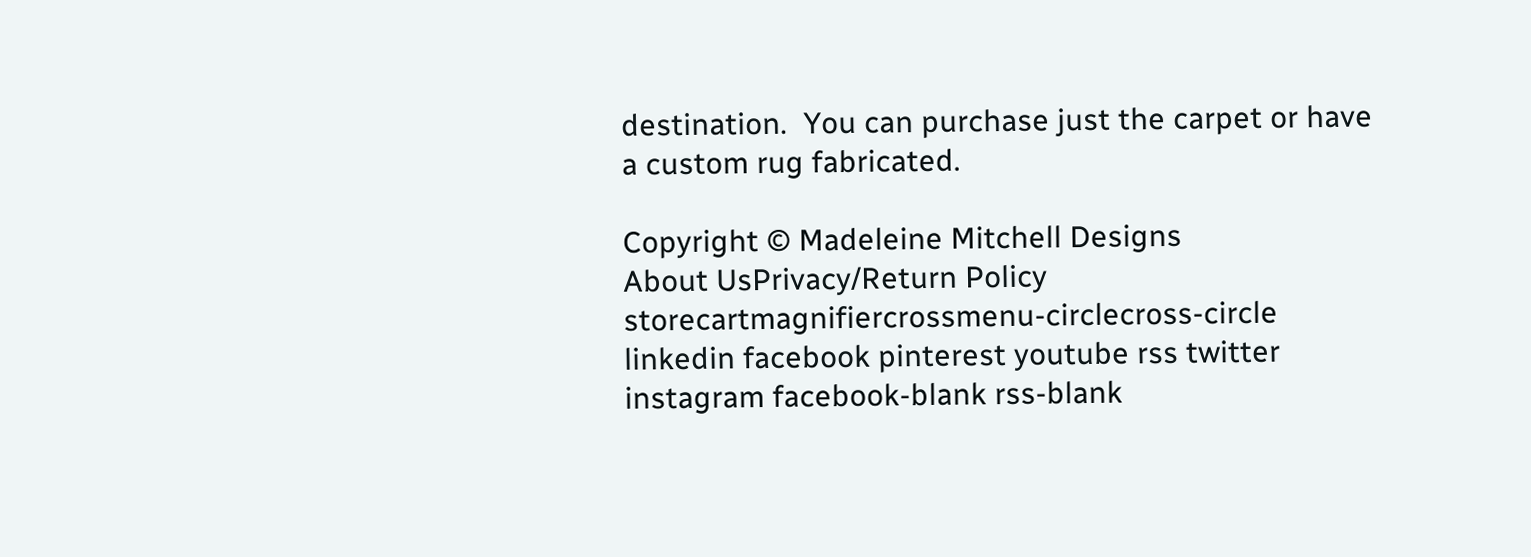destination.  You can purchase just the carpet or have a custom rug fabricated.

Copyright © Madeleine Mitchell Designs
About UsPrivacy/Return Policy
storecartmagnifiercrossmenu-circlecross-circle linkedin facebook pinterest youtube rss twitter instagram facebook-blank rss-blank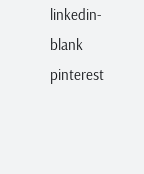linkedin-blank pinterest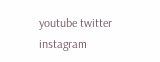youtube twitter instagram